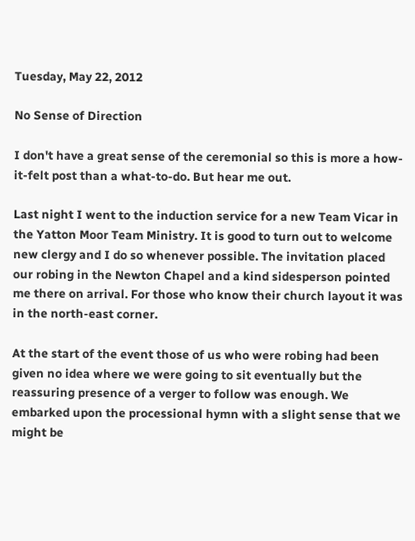Tuesday, May 22, 2012

No Sense of Direction

I don't have a great sense of the ceremonial so this is more a how-it-felt post than a what-to-do. But hear me out.

Last night I went to the induction service for a new Team Vicar in the Yatton Moor Team Ministry. It is good to turn out to welcome new clergy and I do so whenever possible. The invitation placed our robing in the Newton Chapel and a kind sidesperson pointed me there on arrival. For those who know their church layout it was in the north-east corner.

At the start of the event those of us who were robing had been given no idea where we were going to sit eventually but the reassuring presence of a verger to follow was enough. We embarked upon the processional hymn with a slight sense that we might be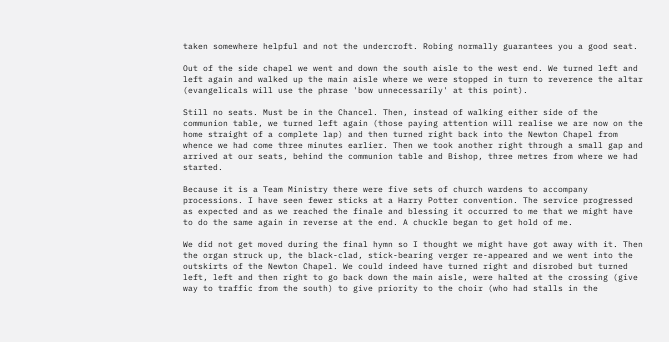taken somewhere helpful and not the undercroft. Robing normally guarantees you a good seat.

Out of the side chapel we went and down the south aisle to the west end. We turned left and left again and walked up the main aisle where we were stopped in turn to reverence the altar (evangelicals will use the phrase 'bow unnecessarily' at this point).

Still no seats. Must be in the Chancel. Then, instead of walking either side of the communion table, we turned left again (those paying attention will realise we are now on the home straight of a complete lap) and then turned right back into the Newton Chapel from whence we had come three minutes earlier. Then we took another right through a small gap and arrived at our seats, behind the communion table and Bishop, three metres from where we had started.

Because it is a Team Ministry there were five sets of church wardens to accompany processions. I have seen fewer sticks at a Harry Potter convention. The service progressed as expected and as we reached the finale and blessing it occurred to me that we might have to do the same again in reverse at the end. A chuckle began to get hold of me.

We did not get moved during the final hymn so I thought we might have got away with it. Then the organ struck up, the black-clad, stick-bearing verger re-appeared and we went into the outskirts of the Newton Chapel. We could indeed have turned right and disrobed but turned left, left and then right to go back down the main aisle, were halted at the crossing (give way to traffic from the south) to give priority to the choir (who had stalls in the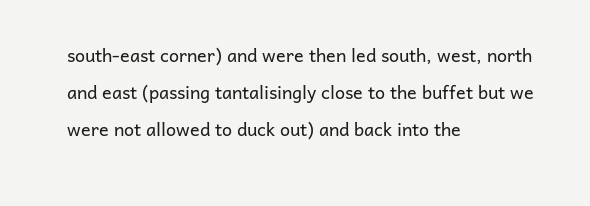south-east corner) and were then led south, west, north and east (passing tantalisingly close to the buffet but we were not allowed to duck out) and back into the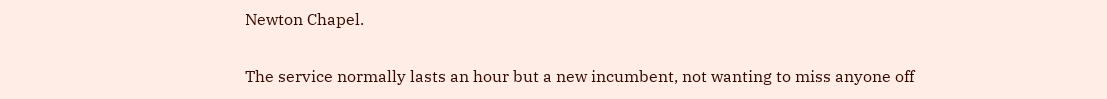Newton Chapel.

The service normally lasts an hour but a new incumbent, not wanting to miss anyone off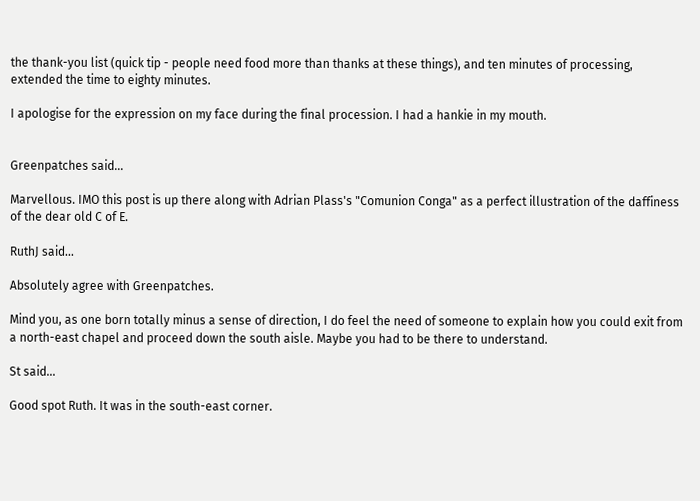the thank-you list (quick tip - people need food more than thanks at these things), and ten minutes of processing, extended the time to eighty minutes.

I apologise for the expression on my face during the final procession. I had a hankie in my mouth.


Greenpatches said...

Marvellous. IMO this post is up there along with Adrian Plass's "Comunion Conga" as a perfect illustration of the daffiness of the dear old C of E.

RuthJ said...

Absolutely agree with Greenpatches.

Mind you, as one born totally minus a sense of direction, I do feel the need of someone to explain how you could exit from a north-east chapel and proceed down the south aisle. Maybe you had to be there to understand.

St said...

Good spot Ruth. It was in the south-east corner.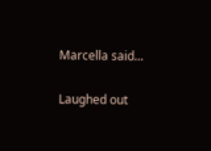Marcella said...

Laughed out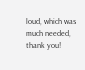loud, which was much needed, thank you!